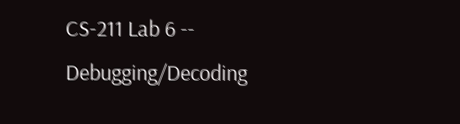CS-211 Lab 6 -- Debugging/Decoding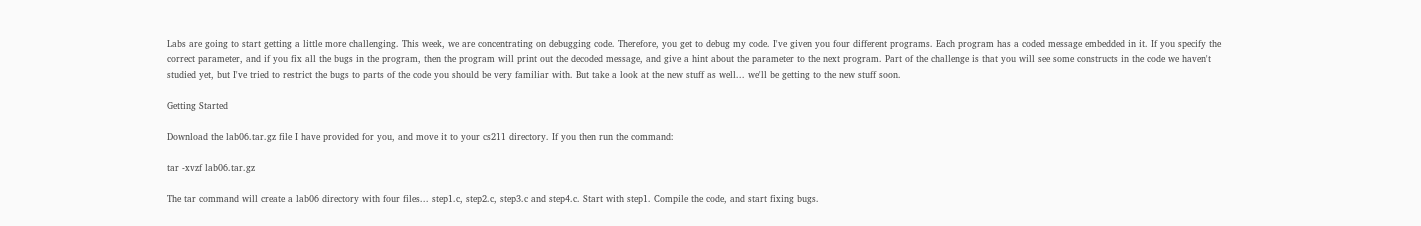Labs are going to start getting a little more challenging. This week, we are concentrating on debugging code. Therefore, you get to debug my code. I've given you four different programs. Each program has a coded message embedded in it. If you specify the correct parameter, and if you fix all the bugs in the program, then the program will print out the decoded message, and give a hint about the parameter to the next program. Part of the challenge is that you will see some constructs in the code we haven't studied yet, but I've tried to restrict the bugs to parts of the code you should be very familiar with. But take a look at the new stuff as well... we'll be getting to the new stuff soon.

Getting Started

Download the lab06.tar.gz file I have provided for you, and move it to your cs211 directory. If you then run the command:

tar -xvzf lab06.tar.gz

The tar command will create a lab06 directory with four files... step1.c, step2.c, step3.c and step4.c. Start with step1. Compile the code, and start fixing bugs.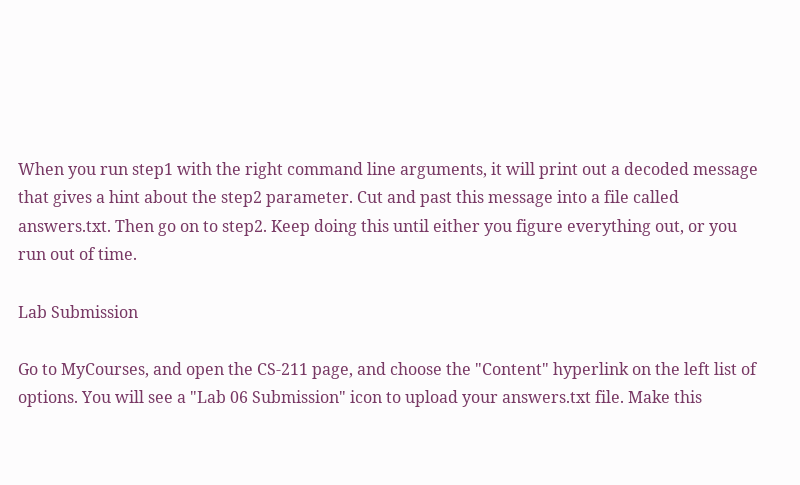When you run step1 with the right command line arguments, it will print out a decoded message that gives a hint about the step2 parameter. Cut and past this message into a file called answers.txt. Then go on to step2. Keep doing this until either you figure everything out, or you run out of time.

Lab Submission

Go to MyCourses, and open the CS-211 page, and choose the "Content" hyperlink on the left list of options. You will see a "Lab 06 Submission" icon to upload your answers.txt file. Make this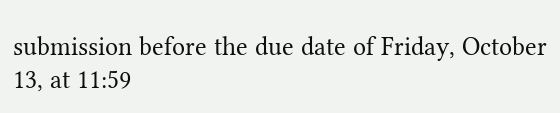submission before the due date of Friday, October 13, at 11:59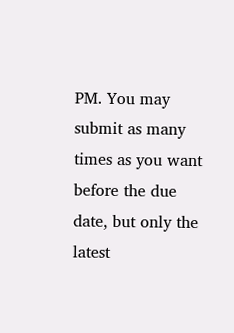PM. You may submit as many times as you want before the due date, but only the latest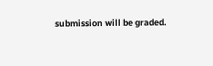submission will be graded.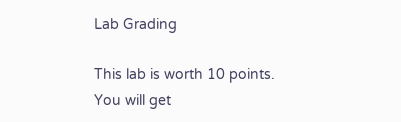Lab Grading

This lab is worth 10 points. You will get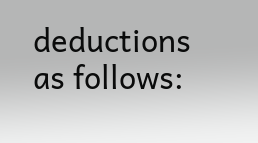deductions as follows: